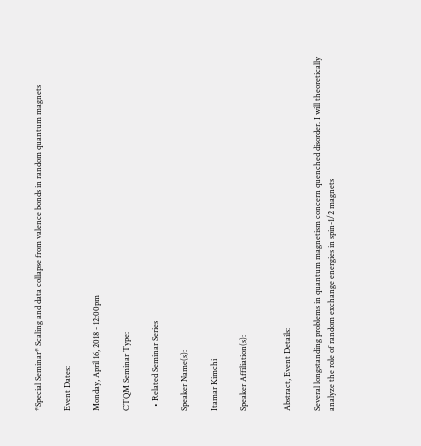*Special Seminar* Scaling and data collapse from valence bonds in random quantum magnets

Event Dates:

Monday, April 16, 2018 - 12:00pm

CTQM Seminar Type:

  • Related Seminar Series

Speaker Name(s):

Itamar Kimchi

Speaker Affiliation(s):


Abstract, Event Details:

Several longstanding problems in quantum magnetism concern quenched disorder. I will theoretically analyze the role of random exchange energies in spin-1/2 magnets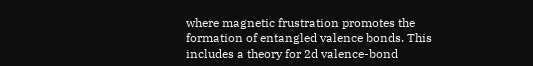where magnetic frustration promotes the formation of entangled valence bonds. This includes a theory for 2d valence-bond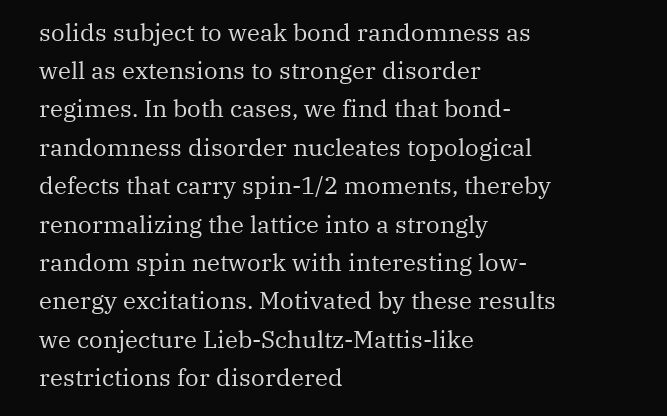solids subject to weak bond randomness as well as extensions to stronger disorder regimes. In both cases, we find that bond-randomness disorder nucleates topological defects that carry spin-1/2 moments, thereby renormalizing the lattice into a strongly random spin network with interesting low-energy excitations. Motivated by these results we conjecture Lieb-Schultz-Mattis-like restrictions for disordered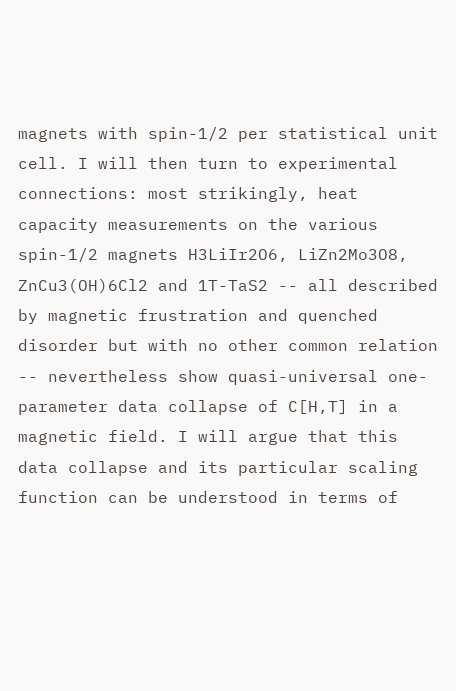magnets with spin-1/2 per statistical unit cell. I will then turn to experimental connections: most strikingly, heat capacity measurements on the various spin-1/2 magnets H3LiIr2O6, LiZn2Mo3O8, ZnCu3(OH)6Cl2 and 1T-TaS2 -- all described by magnetic frustration and quenched disorder but with no other common relation -- nevertheless show quasi-universal one-parameter data collapse of C[H,T] in a magnetic field. I will argue that this data collapse and its particular scaling function can be understood in terms of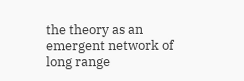the theory as an emergent network of long range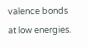valence bonds at low energies.